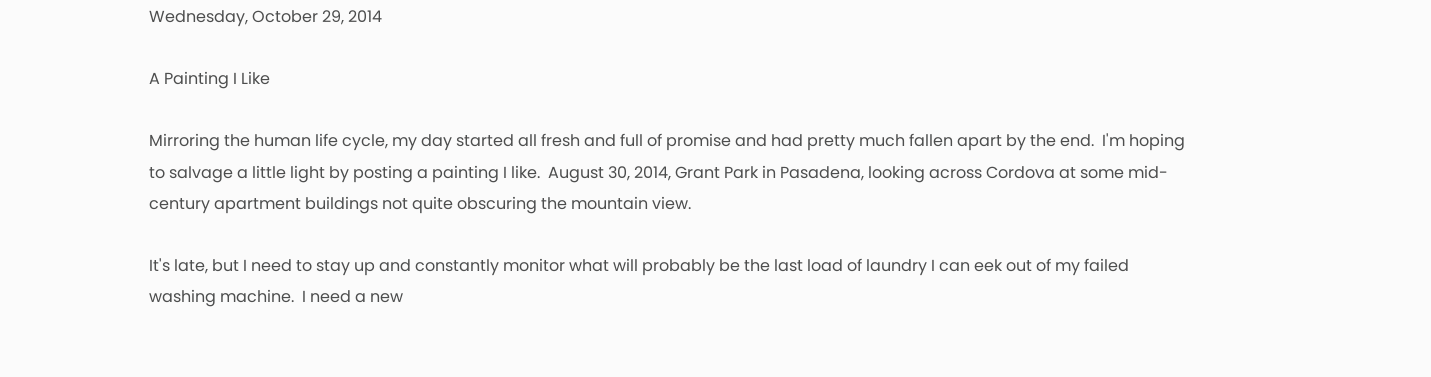Wednesday, October 29, 2014

A Painting I Like

Mirroring the human life cycle, my day started all fresh and full of promise and had pretty much fallen apart by the end.  I'm hoping to salvage a little light by posting a painting I like.  August 30, 2014, Grant Park in Pasadena, looking across Cordova at some mid-century apartment buildings not quite obscuring the mountain view.

It's late, but I need to stay up and constantly monitor what will probably be the last load of laundry I can eek out of my failed washing machine.  I need a new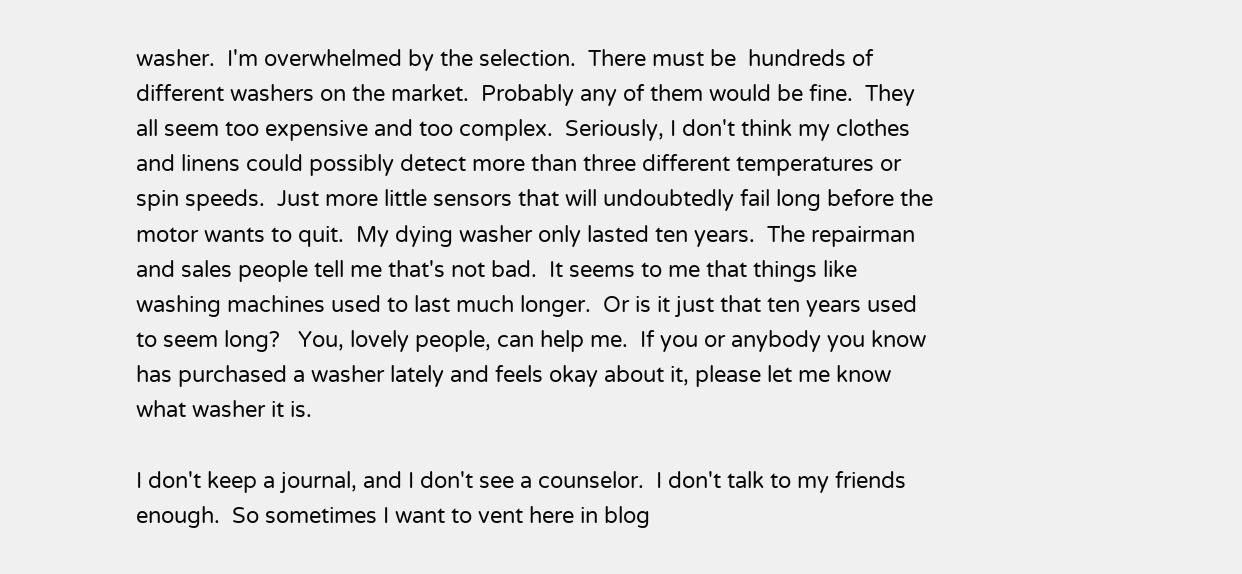washer.  I'm overwhelmed by the selection.  There must be  hundreds of different washers on the market.  Probably any of them would be fine.  They all seem too expensive and too complex.  Seriously, I don't think my clothes and linens could possibly detect more than three different temperatures or spin speeds.  Just more little sensors that will undoubtedly fail long before the motor wants to quit.  My dying washer only lasted ten years.  The repairman and sales people tell me that's not bad.  It seems to me that things like washing machines used to last much longer.  Or is it just that ten years used to seem long?   You, lovely people, can help me.  If you or anybody you know has purchased a washer lately and feels okay about it, please let me know what washer it is.

I don't keep a journal, and I don't see a counselor.  I don't talk to my friends enough.  So sometimes I want to vent here in blog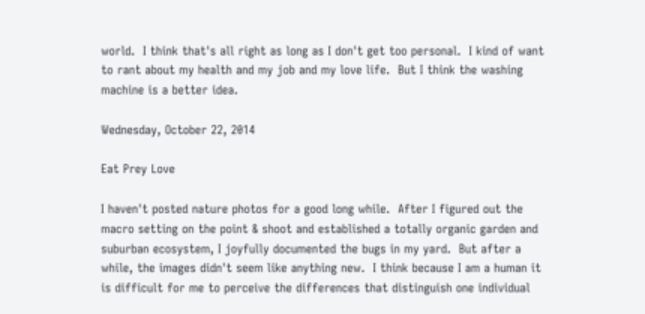world.  I think that's all right as long as I don't get too personal.  I kind of want to rant about my health and my job and my love life.  But I think the washing machine is a better idea.

Wednesday, October 22, 2014

Eat Prey Love

I haven't posted nature photos for a good long while.  After I figured out the macro setting on the point & shoot and established a totally organic garden and suburban ecosystem, I joyfully documented the bugs in my yard.  But after a while, the images didn't seem like anything new.  I think because I am a human it is difficult for me to perceive the differences that distinguish one individual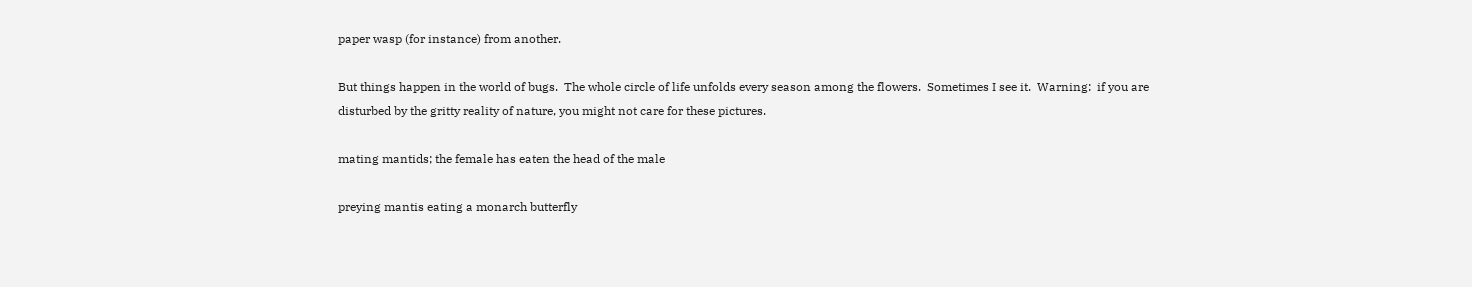paper wasp (for instance) from another.

But things happen in the world of bugs.  The whole circle of life unfolds every season among the flowers.  Sometimes I see it.  Warning:  if you are disturbed by the gritty reality of nature, you might not care for these pictures.

mating mantids; the female has eaten the head of the male

preying mantis eating a monarch butterfly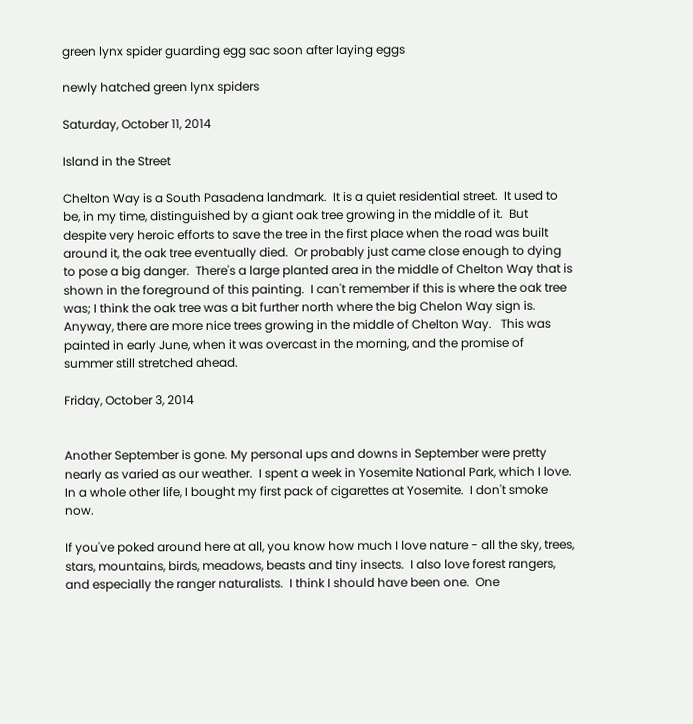green lynx spider guarding egg sac soon after laying eggs

newly hatched green lynx spiders

Saturday, October 11, 2014

Island in the Street

Chelton Way is a South Pasadena landmark.  It is a quiet residential street.  It used to be, in my time, distinguished by a giant oak tree growing in the middle of it.  But despite very heroic efforts to save the tree in the first place when the road was built around it, the oak tree eventually died.  Or probably just came close enough to dying to pose a big danger.  There's a large planted area in the middle of Chelton Way that is shown in the foreground of this painting.  I can't remember if this is where the oak tree was; I think the oak tree was a bit further north where the big Chelon Way sign is.  Anyway, there are more nice trees growing in the middle of Chelton Way.   This was painted in early June, when it was overcast in the morning, and the promise of summer still stretched ahead.

Friday, October 3, 2014


Another September is gone. My personal ups and downs in September were pretty nearly as varied as our weather.  I spent a week in Yosemite National Park, which I love.  In a whole other life, I bought my first pack of cigarettes at Yosemite.  I don't smoke now.

If you've poked around here at all, you know how much I love nature - all the sky, trees, stars, mountains, birds, meadows, beasts and tiny insects.  I also love forest rangers, and especially the ranger naturalists.  I think I should have been one.  One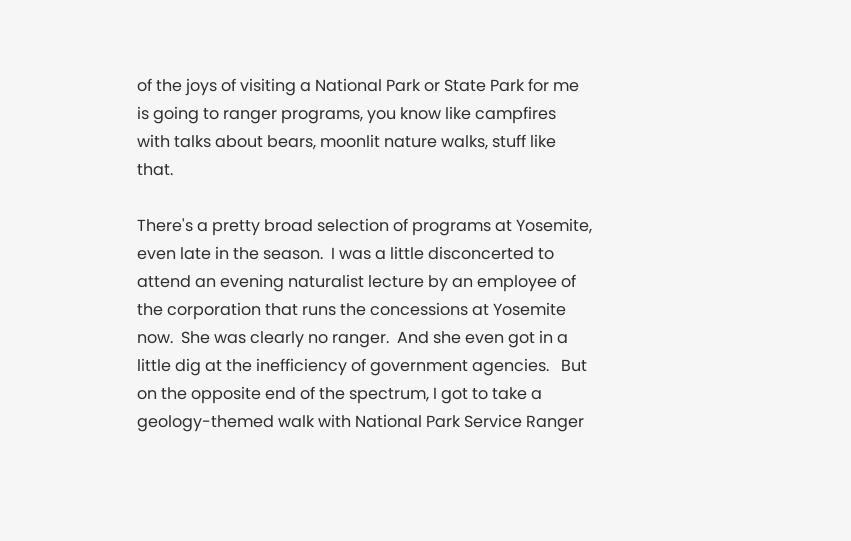of the joys of visiting a National Park or State Park for me is going to ranger programs, you know like campfires with talks about bears, moonlit nature walks, stuff like that.

There's a pretty broad selection of programs at Yosemite, even late in the season.  I was a little disconcerted to attend an evening naturalist lecture by an employee of the corporation that runs the concessions at Yosemite now.  She was clearly no ranger.  And she even got in a little dig at the inefficiency of government agencies.   But on the opposite end of the spectrum, I got to take a geology-themed walk with National Park Service Ranger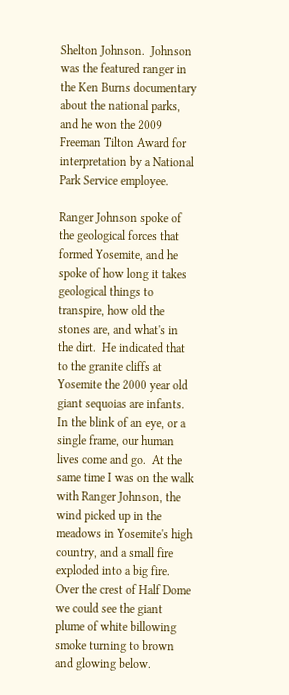Shelton Johnson.  Johnson was the featured ranger in the Ken Burns documentary about the national parks, and he won the 2009 Freeman Tilton Award for interpretation by a National Park Service employee.

Ranger Johnson spoke of the geological forces that formed Yosemite, and he spoke of how long it takes geological things to transpire, how old the stones are, and what's in the dirt.  He indicated that to the granite cliffs at Yosemite the 2000 year old giant sequoias are infants.  In the blink of an eye, or a single frame, our human lives come and go.  At the same time I was on the walk with Ranger Johnson, the wind picked up in the meadows in Yosemite's high country, and a small fire exploded into a big fire.  Over the crest of Half Dome we could see the giant plume of white billowing smoke turning to brown and glowing below.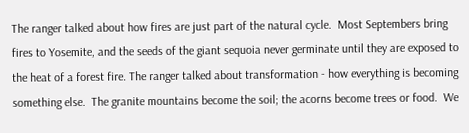The ranger talked about how fires are just part of the natural cycle.  Most Septembers bring fires to Yosemite, and the seeds of the giant sequoia never germinate until they are exposed to the heat of a forest fire. The ranger talked about transformation - how everything is becoming something else.  The granite mountains become the soil; the acorns become trees or food.  We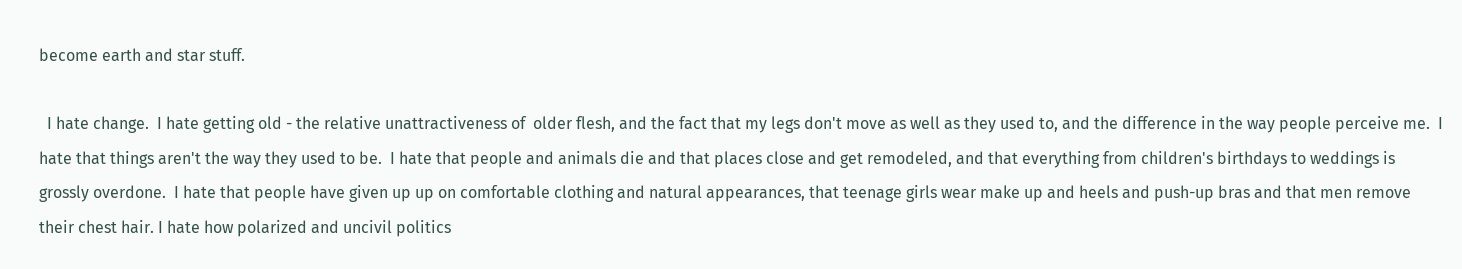become earth and star stuff.

  I hate change.  I hate getting old - the relative unattractiveness of  older flesh, and the fact that my legs don't move as well as they used to, and the difference in the way people perceive me.  I hate that things aren't the way they used to be.  I hate that people and animals die and that places close and get remodeled, and that everything from children's birthdays to weddings is grossly overdone.  I hate that people have given up up on comfortable clothing and natural appearances, that teenage girls wear make up and heels and push-up bras and that men remove their chest hair. I hate how polarized and uncivil politics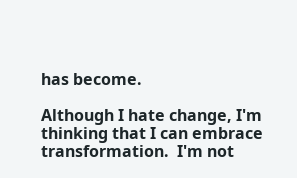has become.

Although I hate change, I'm thinking that I can embrace transformation.  I'm not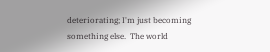deteriorating; I'm just becoming something else.  The world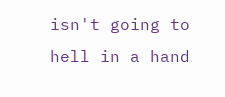isn't going to hell in a hand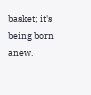basket; it's being born anew.